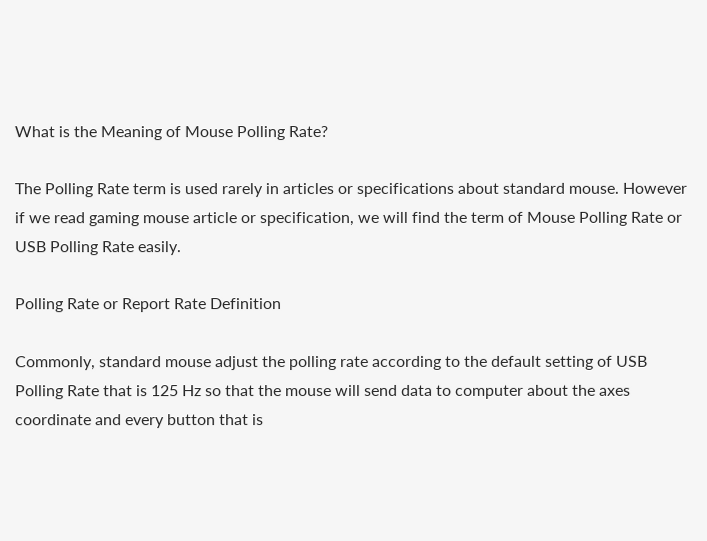What is the Meaning of Mouse Polling Rate?

The Polling Rate term is used rarely in articles or specifications about standard mouse. However if we read gaming mouse article or specification, we will find the term of Mouse Polling Rate or USB Polling Rate easily.

Polling Rate or Report Rate Definition

Commonly, standard mouse adjust the polling rate according to the default setting of USB Polling Rate that is 125 Hz so that the mouse will send data to computer about the axes coordinate and every button that is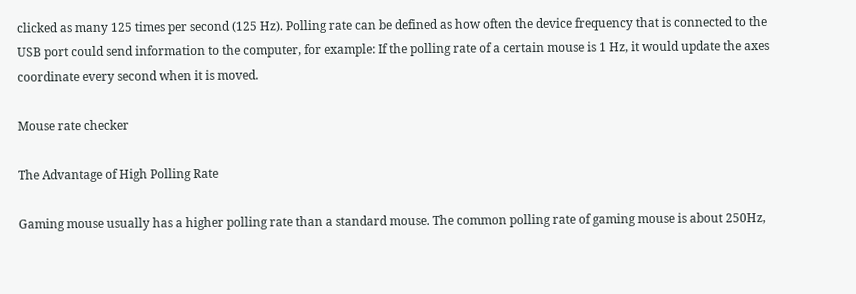clicked as many 125 times per second (125 Hz). Polling rate can be defined as how often the device frequency that is connected to the USB port could send information to the computer, for example: If the polling rate of a certain mouse is 1 Hz, it would update the axes coordinate every second when it is moved.

Mouse rate checker

The Advantage of High Polling Rate

Gaming mouse usually has a higher polling rate than a standard mouse. The common polling rate of gaming mouse is about 250Hz,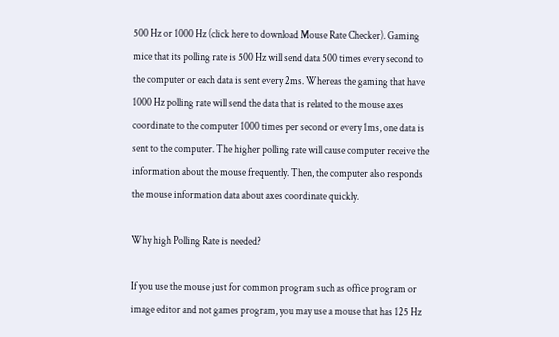500 Hz or 1000 Hz (click here to download Mouse Rate Checker). Gaming mice that its polling rate is 500 Hz will send data 500 times every second to the computer or each data is sent every 2ms. Whereas the gaming that have 1000 Hz polling rate will send the data that is related to the mouse axes coordinate to the computer 1000 times per second or every 1ms, one data is sent to the computer. The higher polling rate will cause computer receive the information about the mouse frequently. Then, the computer also responds the mouse information data about axes coordinate quickly.

Why high Polling Rate is needed?

If you use the mouse just for common program such as office program or image editor and not games program, you may use a mouse that has 125 Hz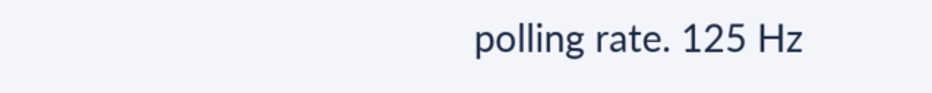polling rate. 125 Hz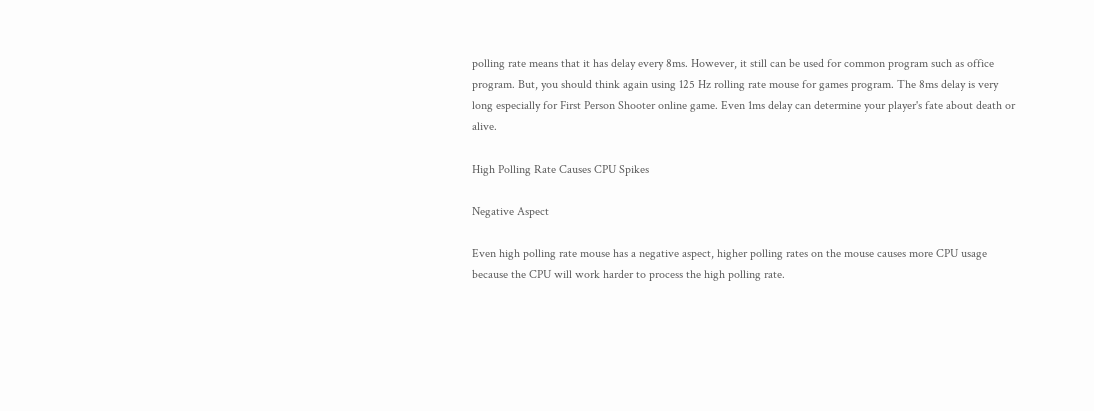polling rate means that it has delay every 8ms. However, it still can be used for common program such as office program. But, you should think again using 125 Hz rolling rate mouse for games program. The 8ms delay is very long especially for First Person Shooter online game. Even 1ms delay can determine your player's fate about death or alive.

High Polling Rate Causes CPU Spikes

Negative Aspect

Even high polling rate mouse has a negative aspect, higher polling rates on the mouse causes more CPU usage because the CPU will work harder to process the high polling rate.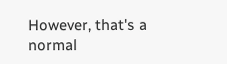However, that's a normal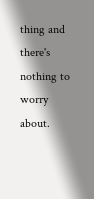thing and there's nothing to worry about.